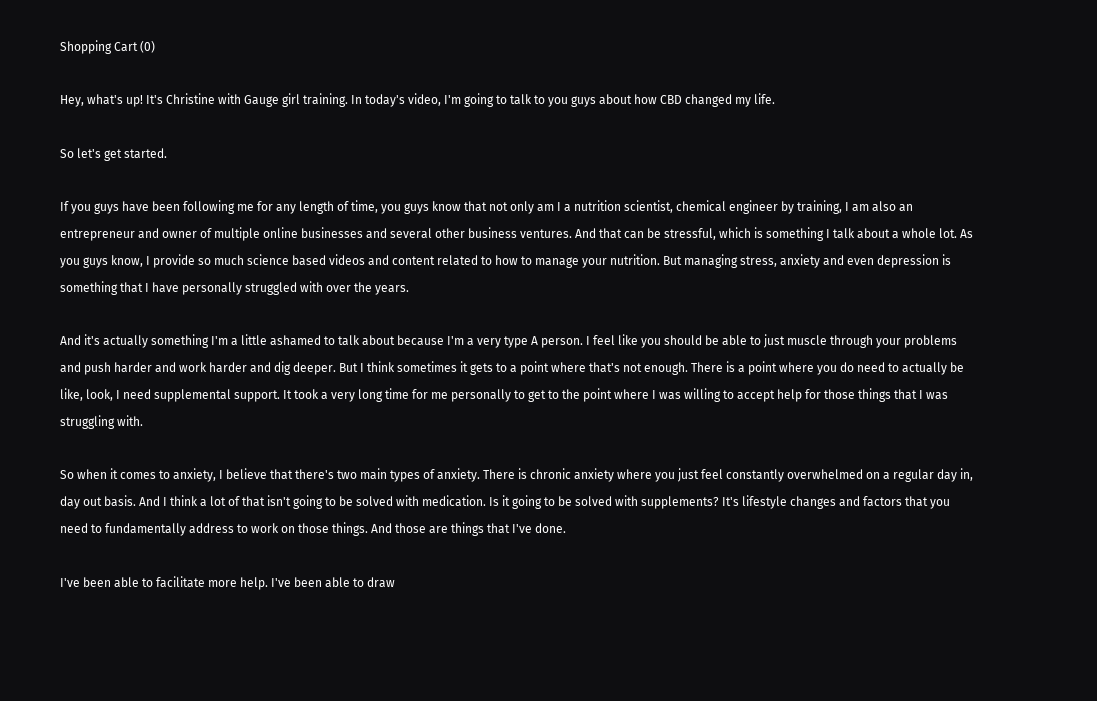Shopping Cart (0)

Hey, what's up! It's Christine with Gauge girl training. In today's video, I'm going to talk to you guys about how CBD changed my life.

So let's get started.

If you guys have been following me for any length of time, you guys know that not only am I a nutrition scientist, chemical engineer by training, I am also an entrepreneur and owner of multiple online businesses and several other business ventures. And that can be stressful, which is something I talk about a whole lot. As you guys know, I provide so much science based videos and content related to how to manage your nutrition. But managing stress, anxiety and even depression is something that I have personally struggled with over the years.

And it's actually something I'm a little ashamed to talk about because I'm a very type A person. I feel like you should be able to just muscle through your problems and push harder and work harder and dig deeper. But I think sometimes it gets to a point where that's not enough. There is a point where you do need to actually be like, look, I need supplemental support. It took a very long time for me personally to get to the point where I was willing to accept help for those things that I was struggling with.

So when it comes to anxiety, I believe that there's two main types of anxiety. There is chronic anxiety where you just feel constantly overwhelmed on a regular day in, day out basis. And I think a lot of that isn't going to be solved with medication. Is it going to be solved with supplements? It's lifestyle changes and factors that you need to fundamentally address to work on those things. And those are things that I've done.

I've been able to facilitate more help. I've been able to draw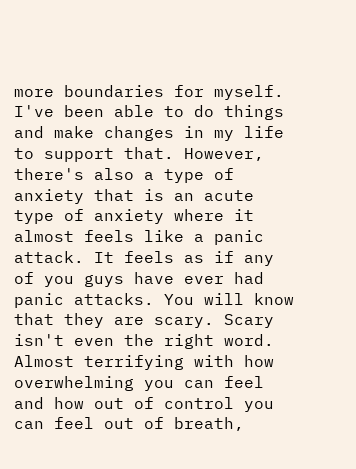more boundaries for myself. I've been able to do things and make changes in my life to support that. However, there's also a type of anxiety that is an acute type of anxiety where it almost feels like a panic attack. It feels as if any of you guys have ever had panic attacks. You will know that they are scary. Scary isn't even the right word. Almost terrifying with how overwhelming you can feel and how out of control you can feel out of breath,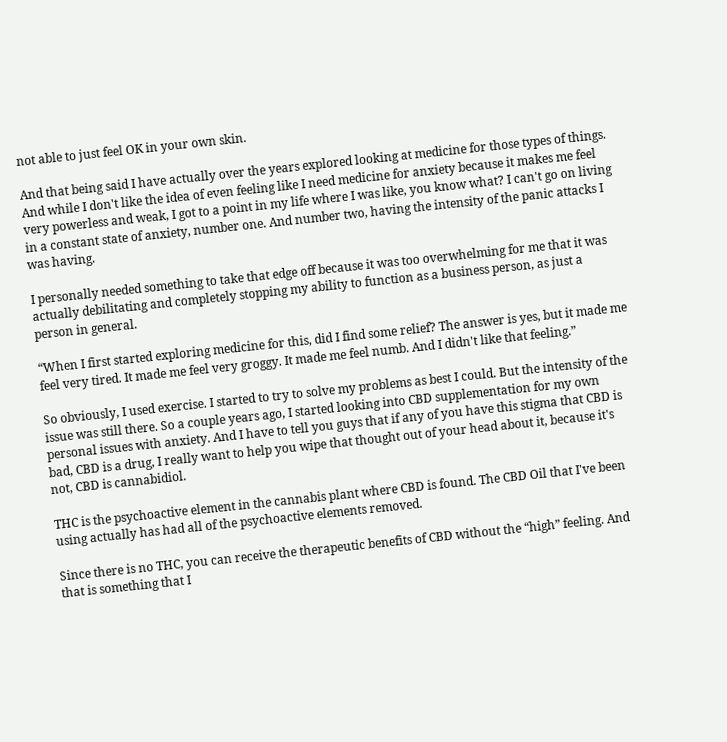not able to just feel OK in your own skin.

And that being said I have actually over the years explored looking at medicine for those types of things. And while I don't like the idea of even feeling like I need medicine for anxiety because it makes me feel very powerless and weak, I got to a point in my life where I was like, you know what? I can't go on living in a constant state of anxiety, number one. And number two, having the intensity of the panic attacks I was having.

I personally needed something to take that edge off because it was too overwhelming for me that it was actually debilitating and completely stopping my ability to function as a business person, as just a person in general.

“When I first started exploring medicine for this, did I find some relief? The answer is yes, but it made me feel very tired. It made me feel very groggy. It made me feel numb. And I didn't like that feeling.”

So obviously, I used exercise. I started to try to solve my problems as best I could. But the intensity of the issue was still there. So a couple years ago, I started looking into CBD supplementation for my own personal issues with anxiety. And I have to tell you guys that if any of you have this stigma that CBD is bad, CBD is a drug, I really want to help you wipe that thought out of your head about it, because it's not, CBD is cannabidiol.

THC is the psychoactive element in the cannabis plant where CBD is found. The CBD Oil that I've been using actually has had all of the psychoactive elements removed.

Since there is no THC, you can receive the therapeutic benefits of CBD without the “high” feeling. And that is something that I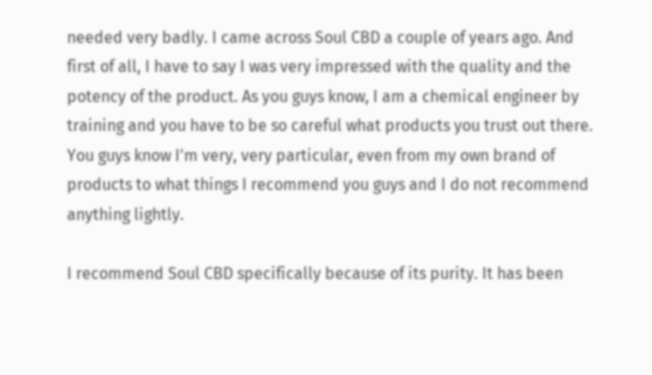needed very badly. I came across Soul CBD a couple of years ago. And first of all, I have to say I was very impressed with the quality and the potency of the product. As you guys know, I am a chemical engineer by training and you have to be so careful what products you trust out there. You guys know I'm very, very particular, even from my own brand of products to what things I recommend you guys and I do not recommend anything lightly.

I recommend Soul CBD specifically because of its purity. It has been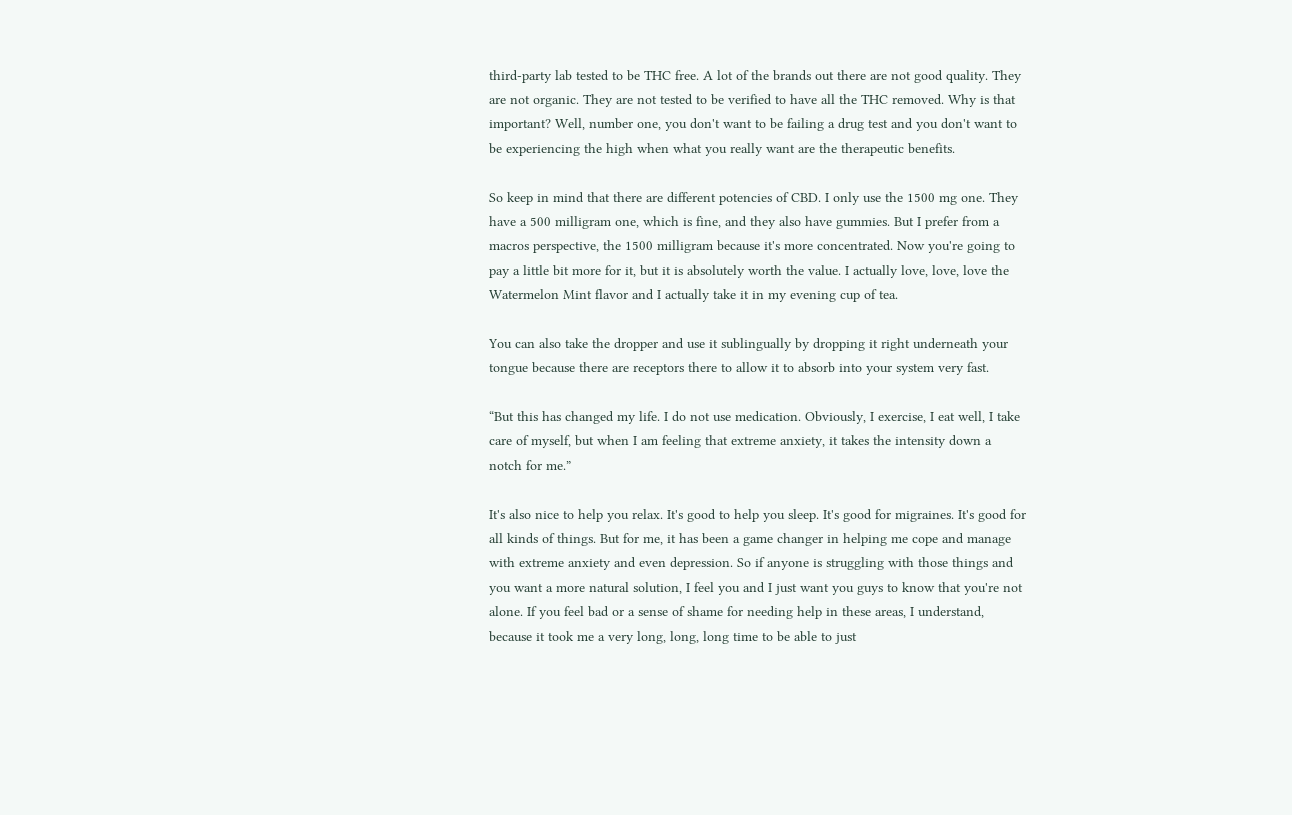third-party lab tested to be THC free. A lot of the brands out there are not good quality. They are not organic. They are not tested to be verified to have all the THC removed. Why is that important? Well, number one, you don't want to be failing a drug test and you don't want to be experiencing the high when what you really want are the therapeutic benefits.

So keep in mind that there are different potencies of CBD. I only use the 1500 mg one. They have a 500 milligram one, which is fine, and they also have gummies. But I prefer from a macros perspective, the 1500 milligram because it's more concentrated. Now you're going to pay a little bit more for it, but it is absolutely worth the value. I actually love, love, love the Watermelon Mint flavor and I actually take it in my evening cup of tea.

You can also take the dropper and use it sublingually by dropping it right underneath your tongue because there are receptors there to allow it to absorb into your system very fast.

“But this has changed my life. I do not use medication. Obviously, I exercise, I eat well, I take care of myself, but when I am feeling that extreme anxiety, it takes the intensity down a notch for me.”

It's also nice to help you relax. It's good to help you sleep. It's good for migraines. It's good for all kinds of things. But for me, it has been a game changer in helping me cope and manage with extreme anxiety and even depression. So if anyone is struggling with those things and you want a more natural solution, I feel you and I just want you guys to know that you're not alone. If you feel bad or a sense of shame for needing help in these areas, I understand, because it took me a very long, long, long time to be able to just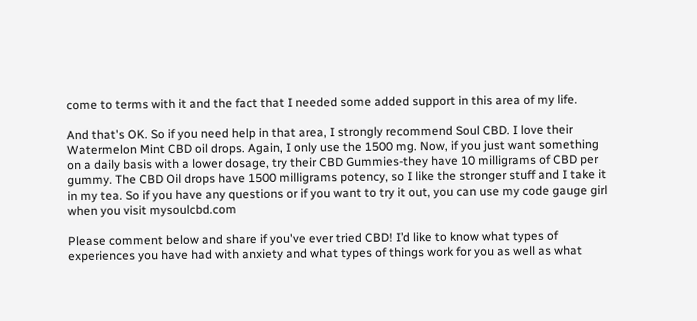come to terms with it and the fact that I needed some added support in this area of my life.

And that's OK. So if you need help in that area, I strongly recommend Soul CBD. I love their Watermelon Mint CBD oil drops. Again, I only use the 1500 mg. Now, if you just want something on a daily basis with a lower dosage, try their CBD Gummies-they have 10 milligrams of CBD per gummy. The CBD Oil drops have 1500 milligrams potency, so I like the stronger stuff and I take it in my tea. So if you have any questions or if you want to try it out, you can use my code gauge girl when you visit mysoulcbd.com

Please comment below and share if you've ever tried CBD! I’d like to know what types of experiences you have had with anxiety and what types of things work for you as well as what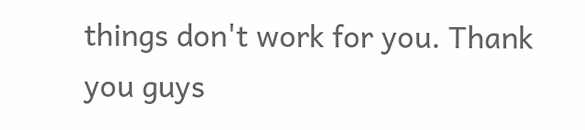things don't work for you. Thank you guys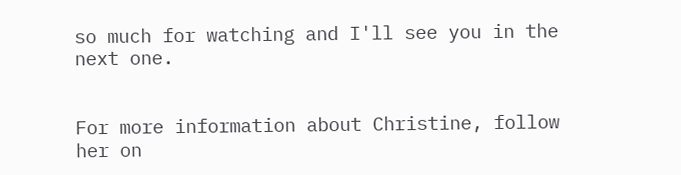so much for watching and I'll see you in the next one.


For more information about Christine, follow her on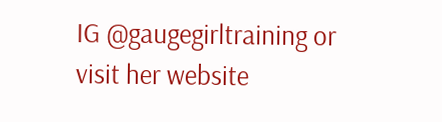IG @gaugegirltraining or visit her website